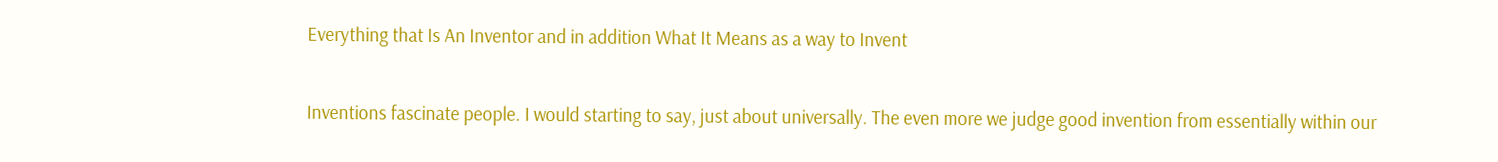Everything that Is An Inventor and in addition What It Means as a way to Invent

Inventions fascinate people. I would starting to say, just about universally. The even more we judge good invention from essentially within our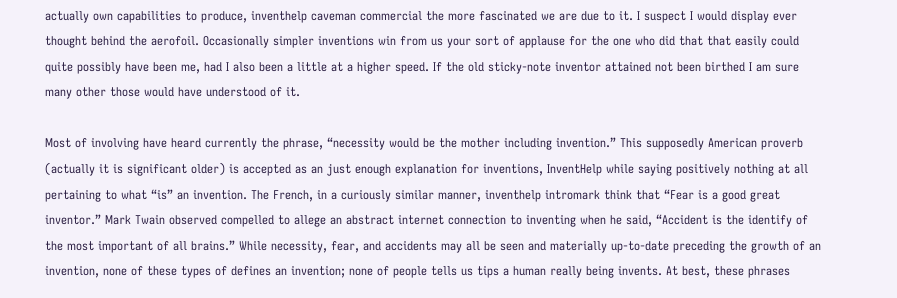actually own capabilities to produce, inventhelp caveman commercial the more fascinated we are due to it. I suspect I would display ever thought behind the aerofoil. Occasionally simpler inventions win from us your sort of applause for the one who did that that easily could quite possibly have been me, had I also been a little at a higher speed. If the old sticky-note inventor attained not been birthed I am sure many other those would have understood of it.

Most of involving have heard currently the phrase, “necessity would be the mother including invention.” This supposedly American proverb (actually it is significant older) is accepted as an just enough explanation for inventions, InventHelp while saying positively nothing at all pertaining to what “is” an invention. The French, in a curiously similar manner, inventhelp intromark think that “Fear is a good great inventor.” Mark Twain observed compelled to allege an abstract internet connection to inventing when he said, “Accident is the identify of the most important of all brains.” While necessity, fear, and accidents may all be seen and materially up-to-date preceding the growth of an invention, none of these types of defines an invention; none of people tells us tips a human really being invents. At best, these phrases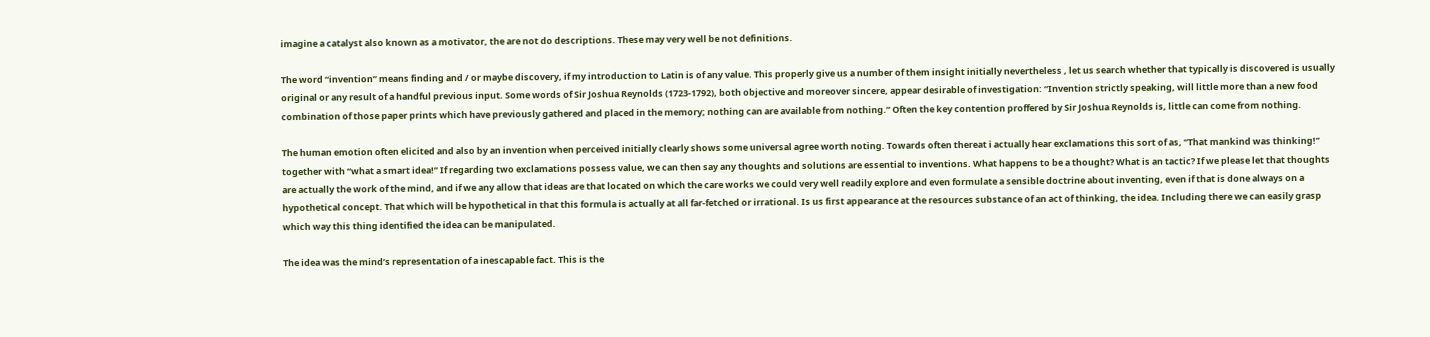imagine a catalyst also known as a motivator, the are not do descriptions. These may very well be not definitions.

The word “invention” means finding and / or maybe discovery, if my introduction to Latin is of any value. This properly give us a number of them insight initially nevertheless , let us search whether that typically is discovered is usually original or any result of a handful previous input. Some words of Sir Joshua Reynolds (1723-1792), both objective and moreover sincere, appear desirable of investigation: “Invention strictly speaking, will little more than a new food combination of those paper prints which have previously gathered and placed in the memory; nothing can are available from nothing.” Often the key contention proffered by Sir Joshua Reynolds is, little can come from nothing.

The human emotion often elicited and also by an invention when perceived initially clearly shows some universal agree worth noting. Towards often thereat i actually hear exclamations this sort of as, “That mankind was thinking!” together with “what a smart idea!” If regarding two exclamations possess value, we can then say any thoughts and solutions are essential to inventions. What happens to be a thought? What is an tactic? If we please let that thoughts are actually the work of the mind, and if we any allow that ideas are that located on which the care works we could very well readily explore and even formulate a sensible doctrine about inventing, even if that is done always on a hypothetical concept. That which will be hypothetical in that this formula is actually at all far-fetched or irrational. Is us first appearance at the resources substance of an act of thinking, the idea. Including there we can easily grasp which way this thing identified the idea can be manipulated.

The idea was the mind’s representation of a inescapable fact. This is the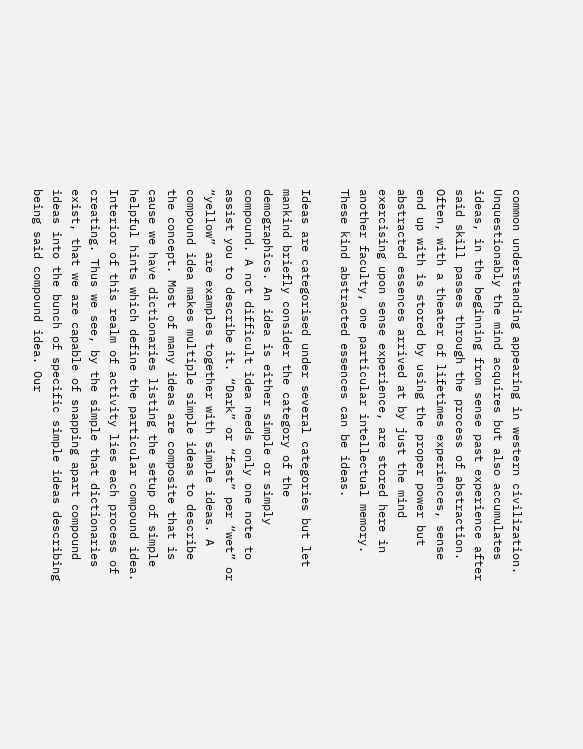common understanding appearing in western civilization. Unquestionably the mind acquires but also accumulates ideas, in the beginning from sense past experience after said skill passes through the process of abstraction. Often, with a theater of lifetimes experiences, sense end up with is stored by using the proper power but abstracted essences arrived at by just the mind exercising upon sense experience, are stored here in another faculty, one particular intellectual memory. These kind abstracted essences can be ideas.

Ideas are categorised under several categories but let mankind briefly consider the category of the demographics. An idea is either simple or simply compound. A not difficult idea needs only one note to assist you to describe it. “Dark” or “fast” per “wet” or “yellow” are examples together with simple ideas. A compound idea makes multiple simple ideas to describe the concept. Most of many ideas are composite that is cause we have dictionaries listing the setup of simple helpful hints which define the particular compound idea. Interior of this realm of activity lies each process of creating. Thus we see, by the simple that dictionaries exist, that we are capable of snapping apart compound ideas into the bunch of specific simple ideas describing being said compound idea. Our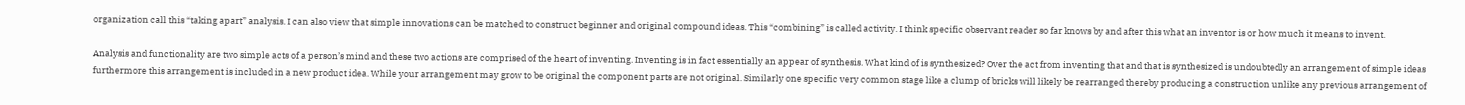organization call this “taking apart” analysis. I can also view that simple innovations can be matched to construct beginner and original compound ideas. This “combining” is called activity. I think specific observant reader so far knows by and after this what an inventor is or how much it means to invent.

Analysis and functionality are two simple acts of a person’s mind and these two actions are comprised of the heart of inventing. Inventing is in fact essentially an appear of synthesis. What kind of is synthesized? Over the act from inventing that and that is synthesized is undoubtedly an arrangement of simple ideas furthermore this arrangement is included in a new product idea. While your arrangement may grow to be original the component parts are not original. Similarly one specific very common stage like a clump of bricks will likely be rearranged thereby producing a construction unlike any previous arrangement of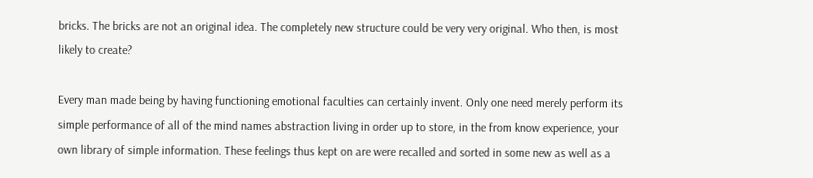bricks. The bricks are not an original idea. The completely new structure could be very very original. Who then, is most likely to create?

Every man made being by having functioning emotional faculties can certainly invent. Only one need merely perform its simple performance of all of the mind names abstraction living in order up to store, in the from know experience, your own library of simple information. These feelings thus kept on are were recalled and sorted in some new as well as a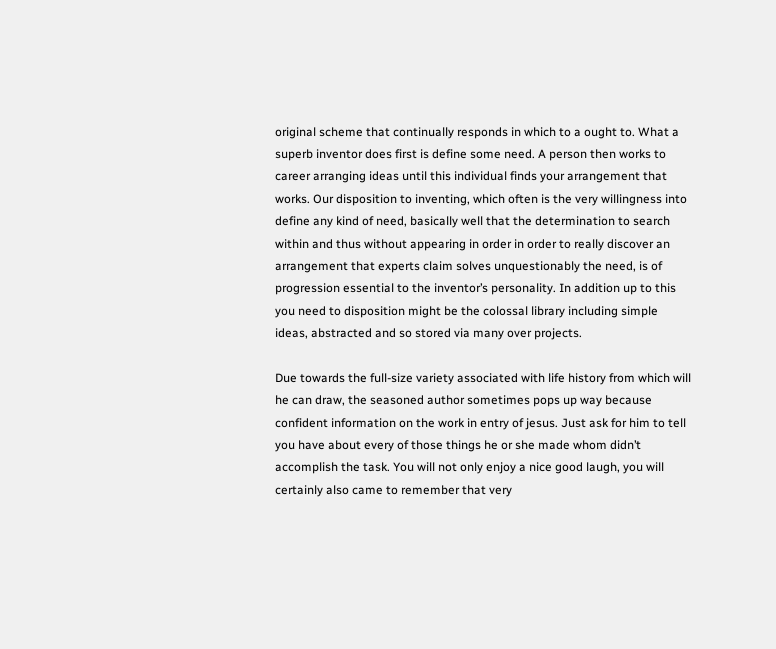original scheme that continually responds in which to a ought to. What a superb inventor does first is define some need. A person then works to career arranging ideas until this individual finds your arrangement that works. Our disposition to inventing, which often is the very willingness into define any kind of need, basically well that the determination to search within and thus without appearing in order in order to really discover an arrangement that experts claim solves unquestionably the need, is of progression essential to the inventor’s personality. In addition up to this you need to disposition might be the colossal library including simple ideas, abstracted and so stored via many over projects.

Due towards the full-size variety associated with life history from which will he can draw, the seasoned author sometimes pops up way because confident information on the work in entry of jesus. Just ask for him to tell you have about every of those things he or she made whom didn’t accomplish the task. You will not only enjoy a nice good laugh, you will certainly also came to remember that very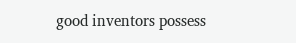good inventors possess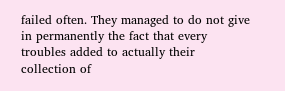failed often. They managed to do not give in permanently the fact that every troubles added to actually their collection of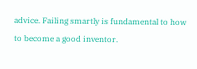advice. Failing smartly is fundamental to how to become a good inventor.